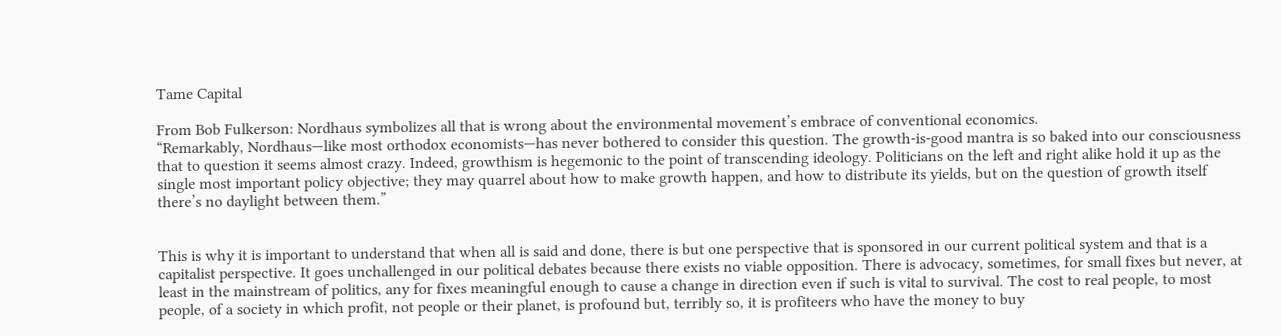Tame Capital

From Bob Fulkerson: Nordhaus symbolizes all that is wrong about the environmental movement’s embrace of conventional economics.
“Remarkably, Nordhaus—like most orthodox economists—has never bothered to consider this question. The growth-is-good mantra is so baked into our consciousness that to question it seems almost crazy. Indeed, growthism is hegemonic to the point of transcending ideology. Politicians on the left and right alike hold it up as the single most important policy objective; they may quarrel about how to make growth happen, and how to distribute its yields, but on the question of growth itself there’s no daylight between them.”


This is why it is important to understand that when all is said and done, there is but one perspective that is sponsored in our current political system and that is a capitalist perspective. It goes unchallenged in our political debates because there exists no viable opposition. There is advocacy, sometimes, for small fixes but never, at least in the mainstream of politics, any for fixes meaningful enough to cause a change in direction even if such is vital to survival. The cost to real people, to most people, of a society in which profit, not people or their planet, is profound but, terribly so, it is profiteers who have the money to buy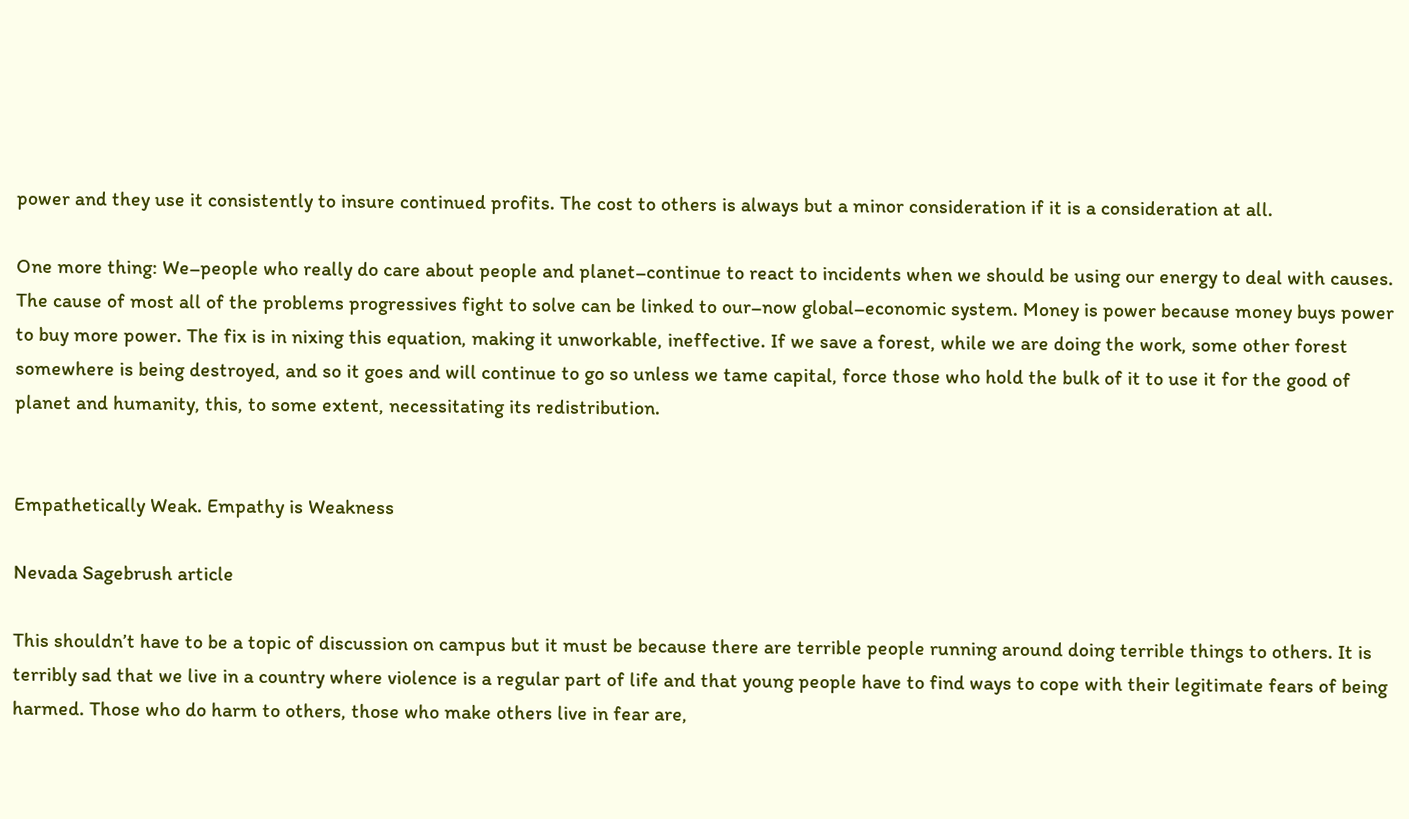power and they use it consistently to insure continued profits. The cost to others is always but a minor consideration if it is a consideration at all.

One more thing: We–people who really do care about people and planet–continue to react to incidents when we should be using our energy to deal with causes. The cause of most all of the problems progressives fight to solve can be linked to our–now global–economic system. Money is power because money buys power to buy more power. The fix is in nixing this equation, making it unworkable, ineffective. If we save a forest, while we are doing the work, some other forest somewhere is being destroyed, and so it goes and will continue to go so unless we tame capital, force those who hold the bulk of it to use it for the good of planet and humanity, this, to some extent, necessitating its redistribution.


Empathetically Weak. Empathy is Weakness

Nevada Sagebrush article

This shouldn’t have to be a topic of discussion on campus but it must be because there are terrible people running around doing terrible things to others. It is terribly sad that we live in a country where violence is a regular part of life and that young people have to find ways to cope with their legitimate fears of being harmed. Those who do harm to others, those who make others live in fear are,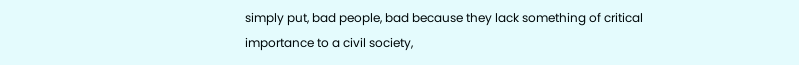simply put, bad people, bad because they lack something of critical importance to a civil society,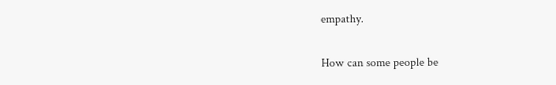empathy.

How can some people be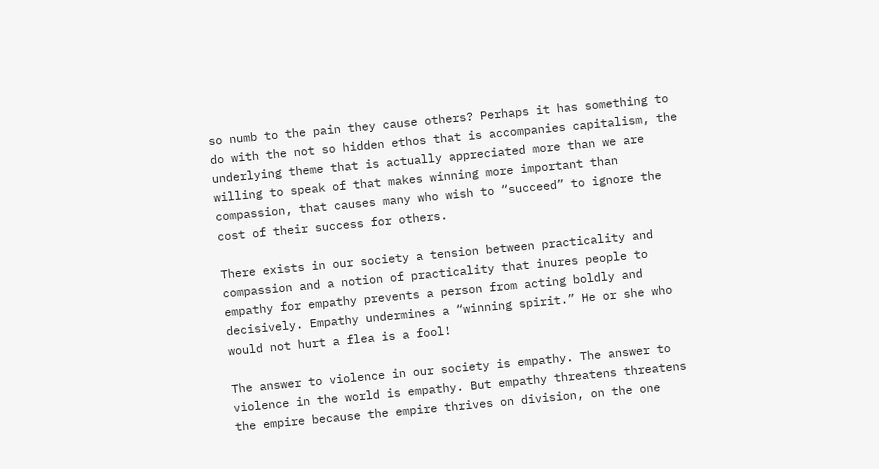so numb to the pain they cause others? Perhaps it has something to do with the not so hidden ethos that is accompanies capitalism, the underlying theme that is actually appreciated more than we are willing to speak of that makes winning more important than compassion, that causes many who wish to “succeed” to ignore the cost of their success for others.

There exists in our society a tension between practicality and compassion and a notion of practicality that inures people to empathy for empathy prevents a person from acting boldly and decisively. Empathy undermines a “winning spirit.” He or she who would not hurt a flea is a fool!

The answer to violence in our society is empathy. The answer to violence in the world is empathy. But empathy threatens threatens the empire because the empire thrives on division, on the one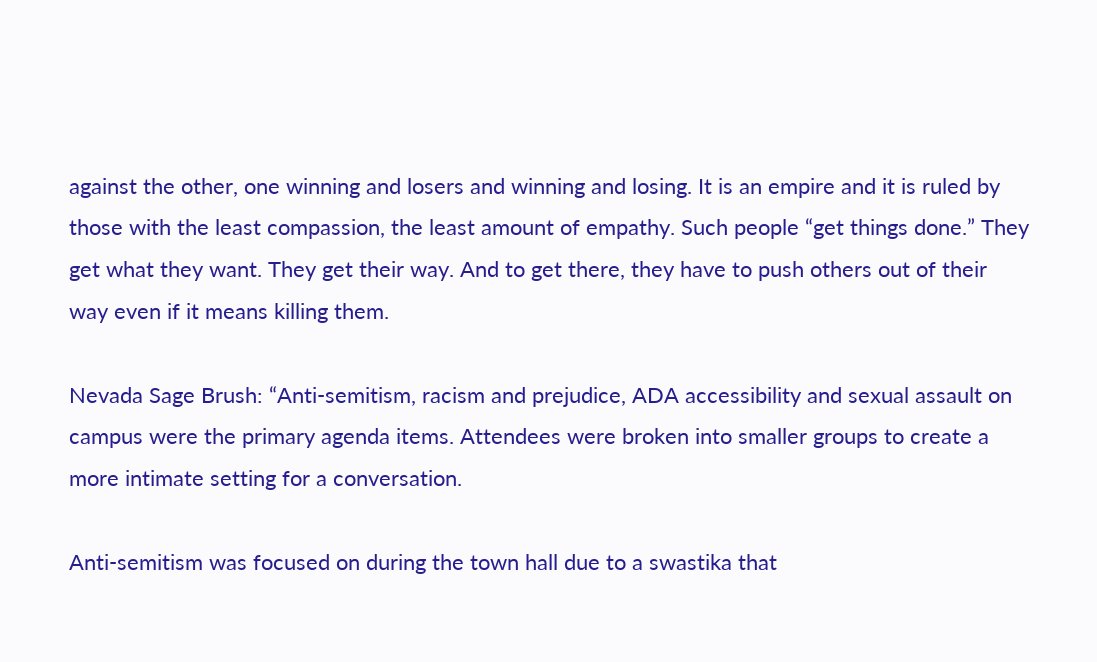against the other, one winning and losers and winning and losing. It is an empire and it is ruled by those with the least compassion, the least amount of empathy. Such people “get things done.” They get what they want. They get their way. And to get there, they have to push others out of their way even if it means killing them.

Nevada Sage Brush: “Anti-semitism, racism and prejudice, ADA accessibility and sexual assault on campus were the primary agenda items. Attendees were broken into smaller groups to create a more intimate setting for a conversation.

Anti-semitism was focused on during the town hall due to a swastika that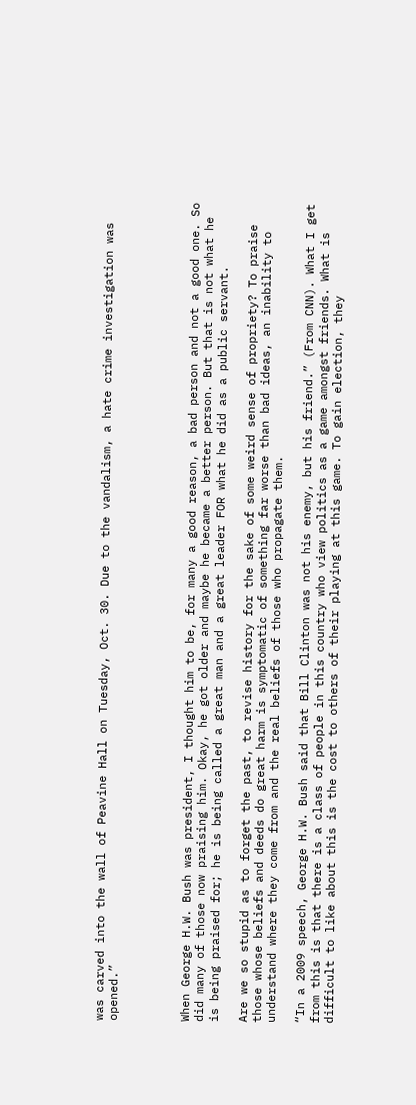was carved into the wall of Peavine Hall on Tuesday, Oct. 30. Due to the vandalism, a hate crime investigation was opened.”




When George H.W. Bush was president, I thought him to be, for many a good reason, a bad person and not a good one. So did many of those now praising him. Okay, he got older and maybe he became a better person. But that is not what he is being praised for; he is being called a great man and a great leader FOR what he did as a public servant.

Are we so stupid as to forget the past, to revise history for the sake of some weird sense of propriety? To praise those whose beliefs and deeds do great harm is symptomatic of something far worse than bad ideas, an inability to understand where they come from and the real beliefs of those who propagate them.

“In a 2009 speech, George H.W. Bush said that Bill Clinton was not his enemy, but his friend.” (From CNN). What I get from this is that there is a class of people in this country who view politics as a game amongst friends. What is difficult to like about this is the cost to others of their playing at this game. To gain election, they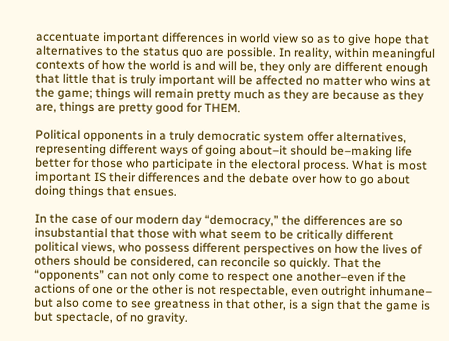accentuate important differences in world view so as to give hope that alternatives to the status quo are possible. In reality, within meaningful contexts of how the world is and will be, they only are different enough that little that is truly important will be affected no matter who wins at the game; things will remain pretty much as they are because as they are, things are pretty good for THEM.

Political opponents in a truly democratic system offer alternatives, representing different ways of going about–it should be–making life better for those who participate in the electoral process. What is most important IS their differences and the debate over how to go about doing things that ensues.

In the case of our modern day “democracy,” the differences are so insubstantial that those with what seem to be critically different political views, who possess different perspectives on how the lives of others should be considered, can reconcile so quickly. That the “opponents” can not only come to respect one another–even if the actions of one or the other is not respectable, even outright inhumane– but also come to see greatness in that other, is a sign that the game is but spectacle, of no gravity.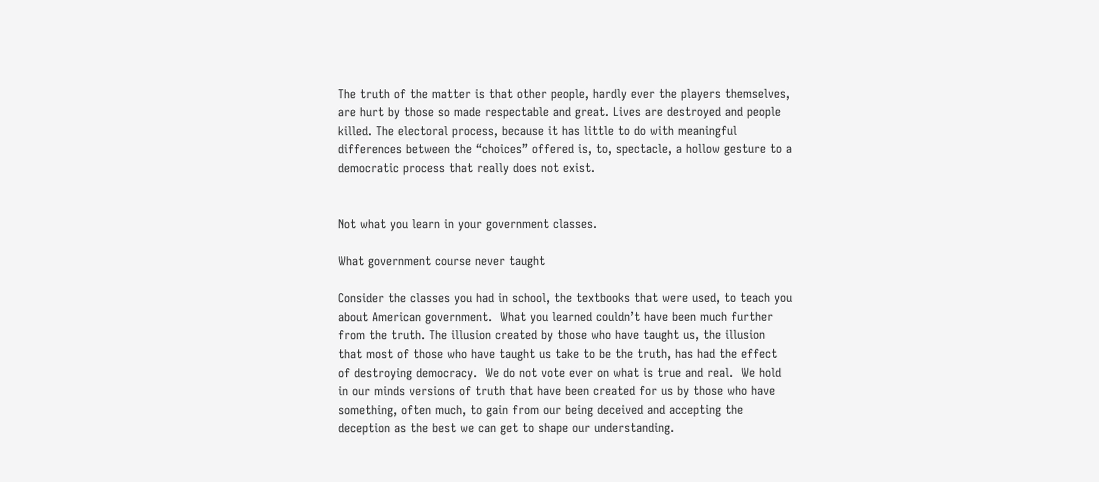The truth of the matter is that other people, hardly ever the players themselves, are hurt by those so made respectable and great. Lives are destroyed and people killed. The electoral process, because it has little to do with meaningful differences between the “choices” offered is, to, spectacle, a hollow gesture to a democratic process that really does not exist.


Not what you learn in your government classes.

What government course never taught

Consider the classes you had in school, the textbooks that were used, to teach you about American government.  What you learned couldn’t have been much further from the truth. The illusion created by those who have taught us, the illusion that most of those who have taught us take to be the truth, has had the effect of destroying democracy.  We do not vote ever on what is true and real.  We hold in our minds versions of truth that have been created for us by those who have something, often much, to gain from our being deceived and accepting the deception as the best we can get to shape our understanding.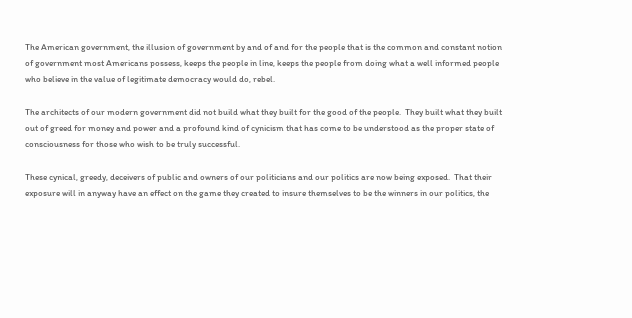The American government, the illusion of government by and of and for the people that is the common and constant notion of government most Americans possess, keeps the people in line, keeps the people from doing what a well informed people who believe in the value of legitimate democracy would do, rebel.

The architects of our modern government did not build what they built for the good of the people.  They built what they built out of greed for money and power and a profound kind of cynicism that has come to be understood as the proper state of consciousness for those who wish to be truly successful.

These cynical, greedy, deceivers of public and owners of our politicians and our politics are now being exposed.  That their exposure will in anyway have an effect on the game they created to insure themselves to be the winners in our politics, the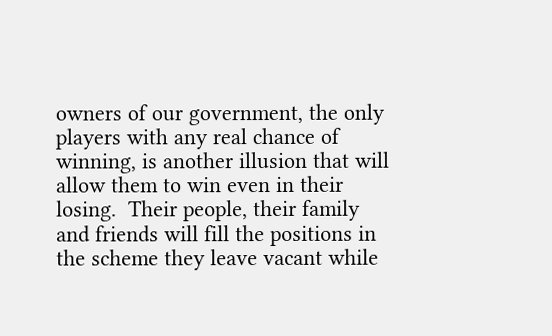owners of our government, the only players with any real chance of winning, is another illusion that will allow them to win even in their losing.  Their people, their family and friends will fill the positions in the scheme they leave vacant while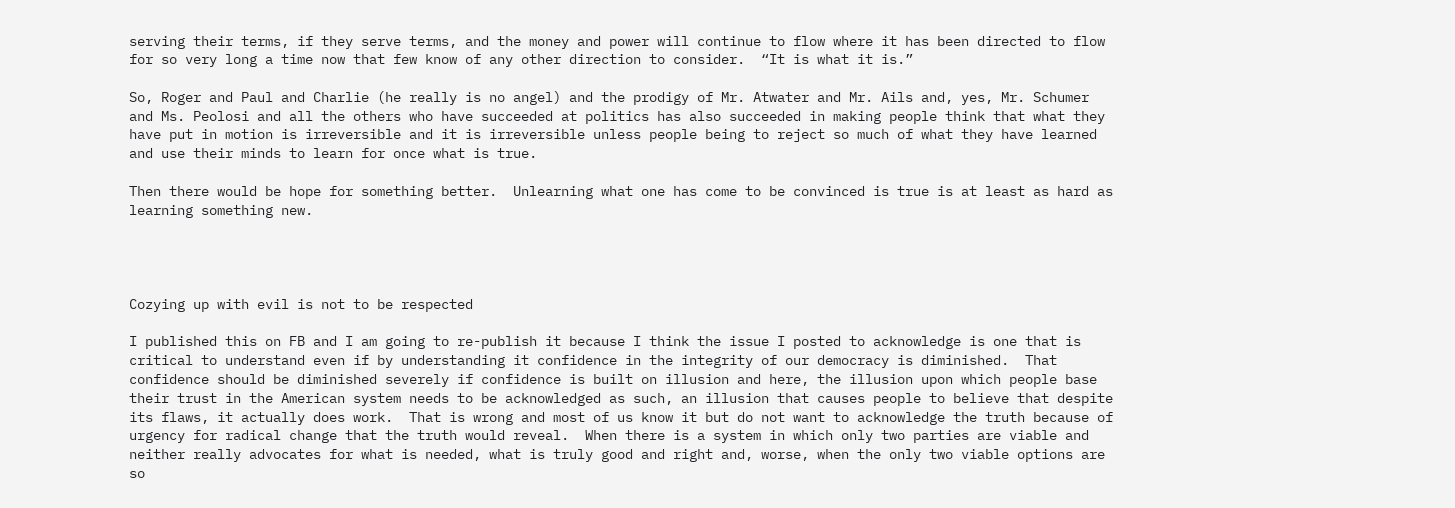serving their terms, if they serve terms, and the money and power will continue to flow where it has been directed to flow for so very long a time now that few know of any other direction to consider.  “It is what it is.”

So, Roger and Paul and Charlie (he really is no angel) and the prodigy of Mr. Atwater and Mr. Ails and, yes, Mr. Schumer and Ms. Peolosi and all the others who have succeeded at politics has also succeeded in making people think that what they have put in motion is irreversible and it is irreversible unless people being to reject so much of what they have learned and use their minds to learn for once what is true.

Then there would be hope for something better.  Unlearning what one has come to be convinced is true is at least as hard as learning something new.




Cozying up with evil is not to be respected

I published this on FB and I am going to re-publish it because I think the issue I posted to acknowledge is one that is critical to understand even if by understanding it confidence in the integrity of our democracy is diminished.  That confidence should be diminished severely if confidence is built on illusion and here, the illusion upon which people base their trust in the American system needs to be acknowledged as such, an illusion that causes people to believe that despite its flaws, it actually does work.  That is wrong and most of us know it but do not want to acknowledge the truth because of urgency for radical change that the truth would reveal.  When there is a system in which only two parties are viable and neither really advocates for what is needed, what is truly good and right and, worse, when the only two viable options are so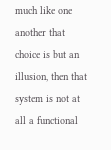much like one another that choice is but an illusion, then that system is not at all a functional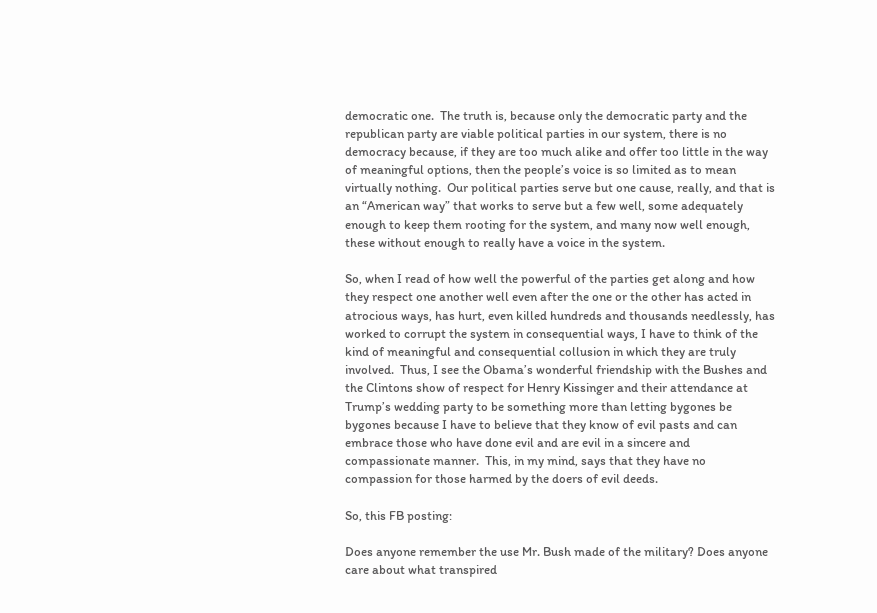democratic one.  The truth is, because only the democratic party and the republican party are viable political parties in our system, there is no democracy because, if they are too much alike and offer too little in the way of meaningful options, then the people’s voice is so limited as to mean virtually nothing.  Our political parties serve but one cause, really, and that is an “American way” that works to serve but a few well, some adequately enough to keep them rooting for the system, and many now well enough, these without enough to really have a voice in the system.

So, when I read of how well the powerful of the parties get along and how they respect one another well even after the one or the other has acted in atrocious ways, has hurt, even killed hundreds and thousands needlessly, has worked to corrupt the system in consequential ways, I have to think of the kind of meaningful and consequential collusion in which they are truly involved.  Thus, I see the Obama’s wonderful friendship with the Bushes and the Clintons show of respect for Henry Kissinger and their attendance at Trump’s wedding party to be something more than letting bygones be bygones because I have to believe that they know of evil pasts and can embrace those who have done evil and are evil in a sincere and compassionate manner.  This, in my mind, says that they have no compassion for those harmed by the doers of evil deeds.

So, this FB posting:

Does anyone remember the use Mr. Bush made of the military? Does anyone care about what transpired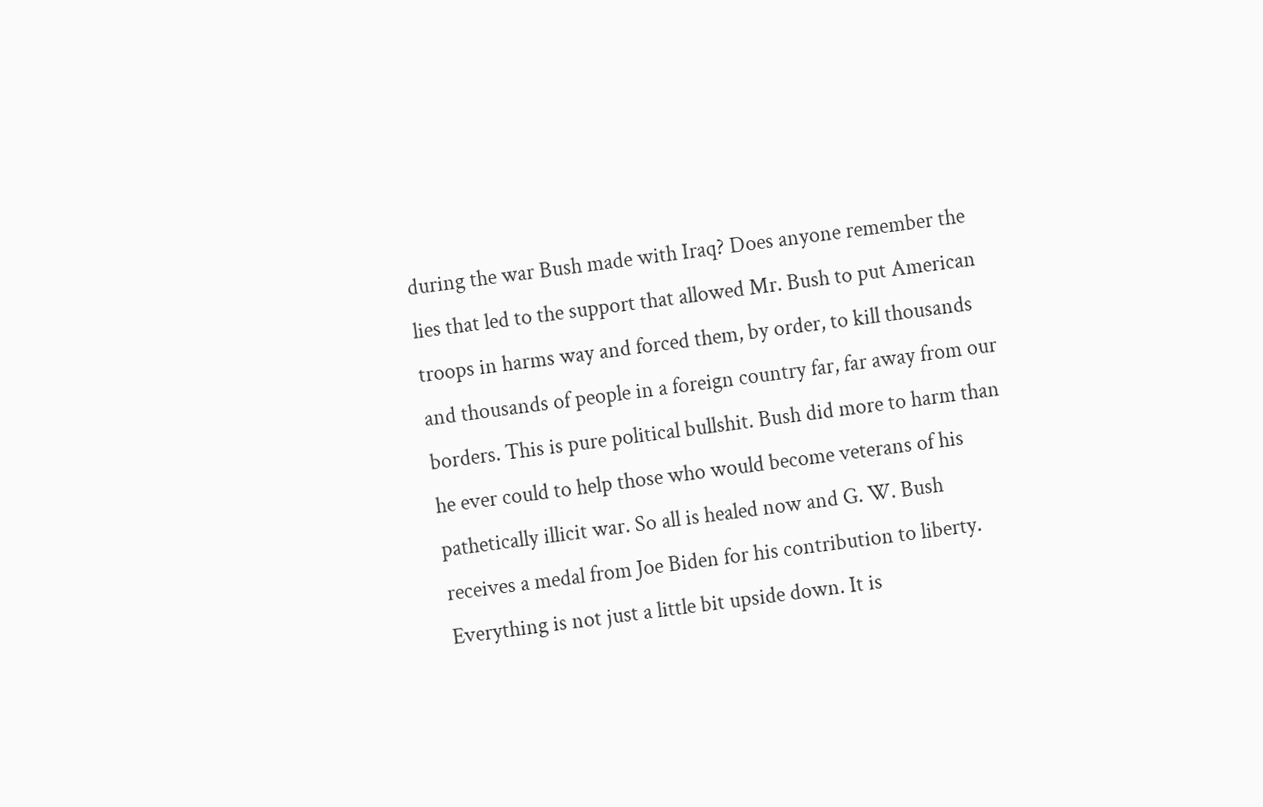during the war Bush made with Iraq? Does anyone remember the lies that led to the support that allowed Mr. Bush to put American troops in harms way and forced them, by order, to kill thousands and thousands of people in a foreign country far, far away from our borders. This is pure political bullshit. Bush did more to harm than he ever could to help those who would become veterans of his pathetically illicit war. So all is healed now and G. W. Bush receives a medal from Joe Biden for his contribution to liberty. Everything is not just a little bit upside down. It is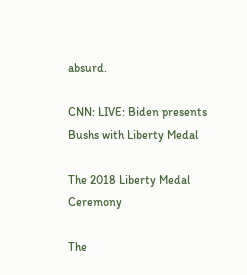absurd.

CNN: LIVE: Biden presents Bushs with Liberty Medal

The 2018 Liberty Medal Ceremony

The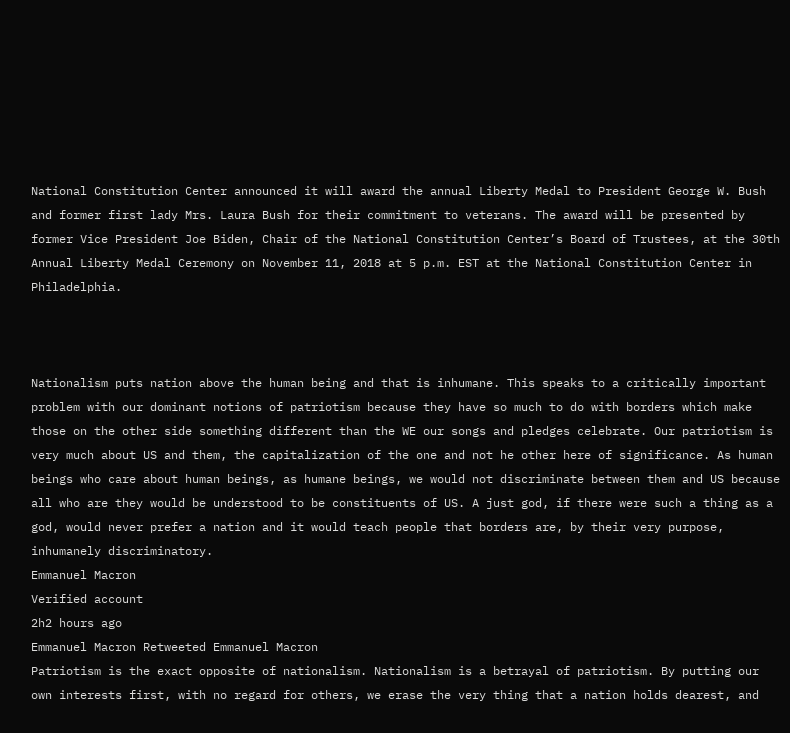National Constitution Center announced it will award the annual Liberty Medal to President George W. Bush and former first lady Mrs. Laura Bush for their commitment to veterans. The award will be presented by former Vice President Joe Biden, Chair of the National Constitution Center’s Board of Trustees, at the 30th Annual Liberty Medal Ceremony on November 11, 2018 at 5 p.m. EST at the National Constitution Center in Philadelphia.



Nationalism puts nation above the human being and that is inhumane. This speaks to a critically important problem with our dominant notions of patriotism because they have so much to do with borders which make those on the other side something different than the WE our songs and pledges celebrate. Our patriotism is very much about US and them, the capitalization of the one and not he other here of significance. As human beings who care about human beings, as humane beings, we would not discriminate between them and US because all who are they would be understood to be constituents of US. A just god, if there were such a thing as a god, would never prefer a nation and it would teach people that borders are, by their very purpose, inhumanely discriminatory.
Emmanuel Macron
Verified account
2h2 hours ago
Emmanuel Macron Retweeted Emmanuel Macron
Patriotism is the exact opposite of nationalism. Nationalism is a betrayal of patriotism. By putting our own interests first, with no regard for others, we erase the very thing that a nation holds dearest, and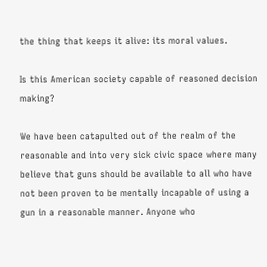the thing that keeps it alive: its moral values.

Is this American society capable of reasoned decision making?

We have been catapulted out of the realm of the reasonable and into very sick civic space where many believe that guns should be available to all who have not been proven to be mentally incapable of using a gun in a reasonable manner. Anyone who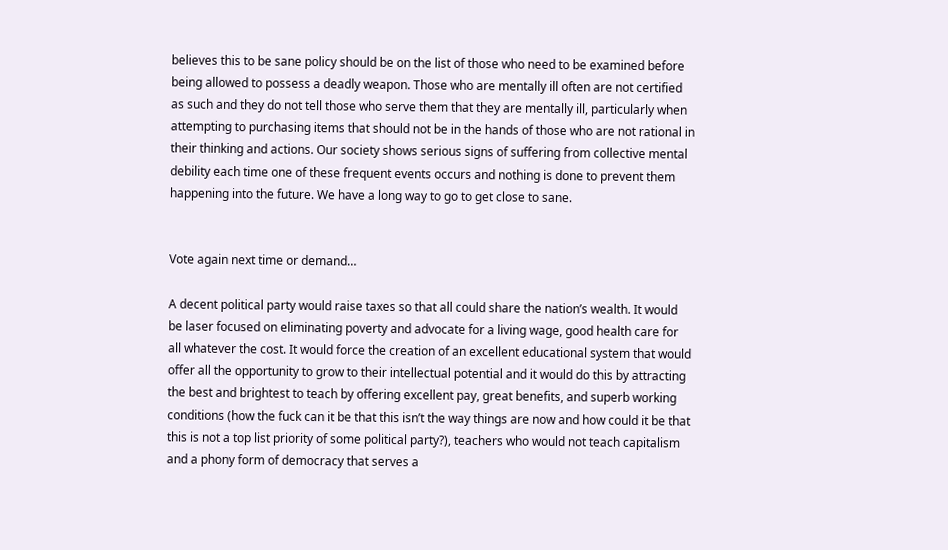believes this to be sane policy should be on the list of those who need to be examined before being allowed to possess a deadly weapon. Those who are mentally ill often are not certified as such and they do not tell those who serve them that they are mentally ill, particularly when attempting to purchasing items that should not be in the hands of those who are not rational in their thinking and actions. Our society shows serious signs of suffering from collective mental debility each time one of these frequent events occurs and nothing is done to prevent them happening into the future. We have a long way to go to get close to sane.


Vote again next time or demand…

A decent political party would raise taxes so that all could share the nation’s wealth. It would be laser focused on eliminating poverty and advocate for a living wage, good health care for all whatever the cost. It would force the creation of an excellent educational system that would offer all the opportunity to grow to their intellectual potential and it would do this by attracting the best and brightest to teach by offering excellent pay, great benefits, and superb working conditions (how the fuck can it be that this isn’t the way things are now and how could it be that this is not a top list priority of some political party?), teachers who would not teach capitalism and a phony form of democracy that serves a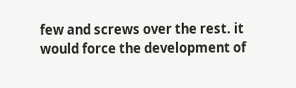few and screws over the rest. it would force the development of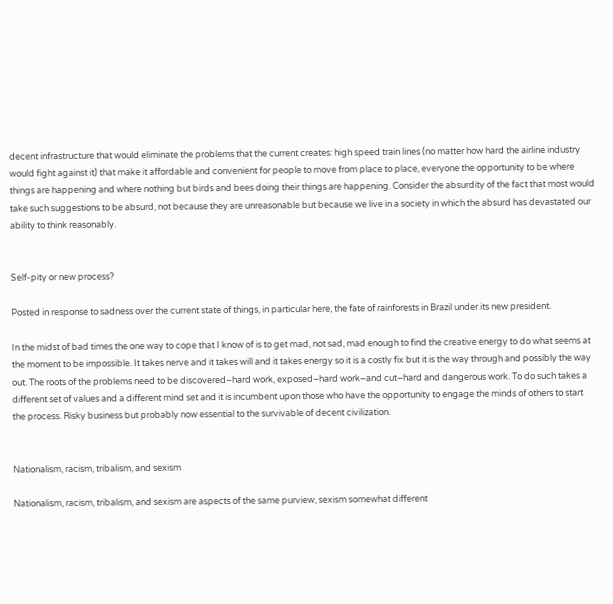decent infrastructure that would eliminate the problems that the current creates: high speed train lines (no matter how hard the airline industry would fight against it) that make it affordable and convenient for people to move from place to place, everyone the opportunity to be where things are happening and where nothing but birds and bees doing their things are happening. Consider the absurdity of the fact that most would take such suggestions to be absurd, not because they are unreasonable but because we live in a society in which the absurd has devastated our ability to think reasonably.


Self-pity or new process?

Posted in response to sadness over the current state of things, in particular here, the fate of rainforests in Brazil under its new president.

In the midst of bad times the one way to cope that I know of is to get mad, not sad, mad enough to find the creative energy to do what seems at the moment to be impossible. It takes nerve and it takes will and it takes energy so it is a costly fix but it is the way through and possibly the way out. The roots of the problems need to be discovered–hard work, exposed–hard work–and cut–hard and dangerous work. To do such takes a different set of values and a different mind set and it is incumbent upon those who have the opportunity to engage the minds of others to start the process. Risky business but probably now essential to the survivable of decent civilization.


Nationalism, racism, tribalism, and sexism

Nationalism, racism, tribalism, and sexism are aspects of the same purview, sexism somewhat different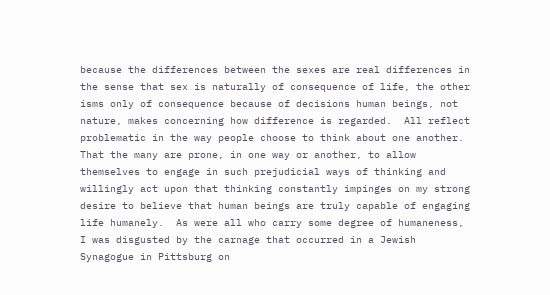because the differences between the sexes are real differences in the sense that sex is naturally of consequence of life, the other isms only of consequence because of decisions human beings, not nature, makes concerning how difference is regarded.  All reflect problematic in the way people choose to think about one another.  That the many are prone, in one way or another, to allow themselves to engage in such prejudicial ways of thinking and willingly act upon that thinking constantly impinges on my strong desire to believe that human beings are truly capable of engaging life humanely.  As were all who carry some degree of humaneness, I was disgusted by the carnage that occurred in a Jewish Synagogue in Pittsburg on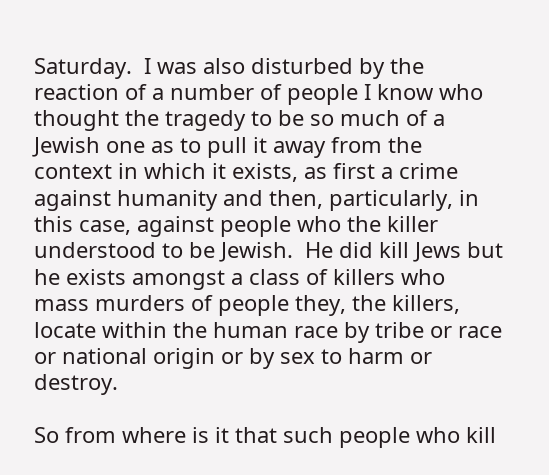Saturday.  I was also disturbed by the reaction of a number of people I know who thought the tragedy to be so much of a Jewish one as to pull it away from the context in which it exists, as first a crime against humanity and then, particularly, in this case, against people who the killer understood to be Jewish.  He did kill Jews but he exists amongst a class of killers who mass murders of people they, the killers, locate within the human race by tribe or race or national origin or by sex to harm or destroy.

So from where is it that such people who kill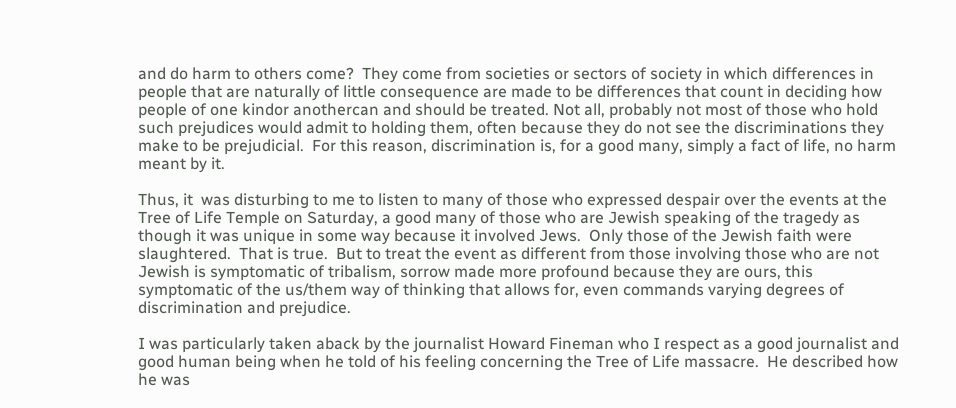and do harm to others come?  They come from societies or sectors of society in which differences in people that are naturally of little consequence are made to be differences that count in deciding how people of one kindor anothercan and should be treated. Not all, probably not most of those who hold such prejudices would admit to holding them, often because they do not see the discriminations they make to be prejudicial.  For this reason, discrimination is, for a good many, simply a fact of life, no harm meant by it.

Thus, it  was disturbing to me to listen to many of those who expressed despair over the events at the Tree of Life Temple on Saturday, a good many of those who are Jewish speaking of the tragedy as though it was unique in some way because it involved Jews.  Only those of the Jewish faith were slaughtered.  That is true.  But to treat the event as different from those involving those who are not Jewish is symptomatic of tribalism, sorrow made more profound because they are ours, this symptomatic of the us/them way of thinking that allows for, even commands varying degrees of discrimination and prejudice.

I was particularly taken aback by the journalist Howard Fineman who I respect as a good journalist and good human being when he told of his feeling concerning the Tree of Life massacre.  He described how he was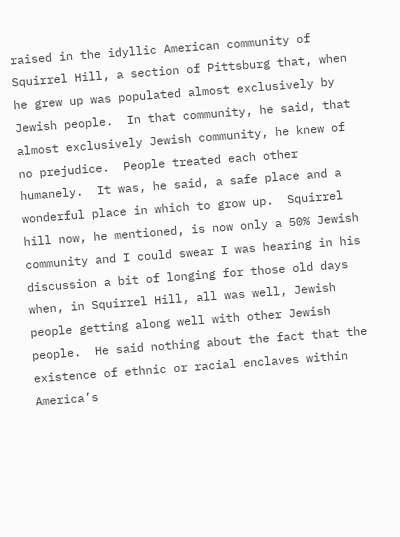raised in the idyllic American community of Squirrel Hill, a section of Pittsburg that, when he grew up was populated almost exclusively by Jewish people.  In that community, he said, that almost exclusively Jewish community, he knew of no prejudice.  People treated each other humanely.  It was, he said, a safe place and a wonderful place in which to grow up.  Squirrel hill now, he mentioned, is now only a 50% Jewish community and I could swear I was hearing in his discussion a bit of longing for those old days when, in Squirrel Hill, all was well, Jewish people getting along well with other Jewish people.  He said nothing about the fact that the existence of ethnic or racial enclaves within America’s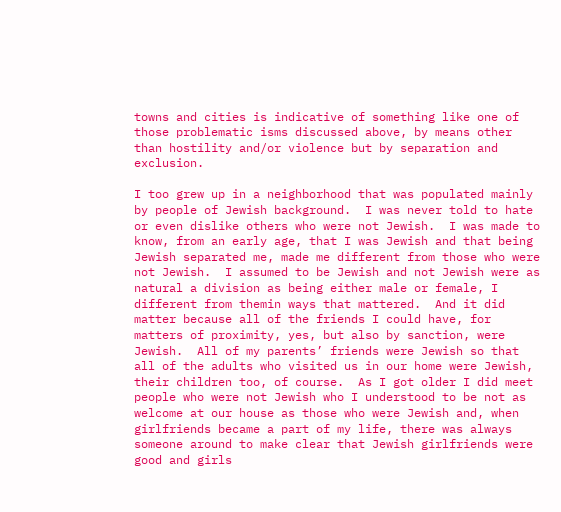towns and cities is indicative of something like one of those problematic isms discussed above, by means other than hostility and/or violence but by separation and exclusion.

I too grew up in a neighborhood that was populated mainly by people of Jewish background.  I was never told to hate or even dislike others who were not Jewish.  I was made to know, from an early age, that I was Jewish and that being Jewish separated me, made me different from those who were not Jewish.  I assumed to be Jewish and not Jewish were as natural a division as being either male or female, I different from themin ways that mattered.  And it did matter because all of the friends I could have, for matters of proximity, yes, but also by sanction, were Jewish.  All of my parents’ friends were Jewish so that all of the adults who visited us in our home were Jewish, their children too, of course.  As I got older I did meet people who were not Jewish who I understood to be not as welcome at our house as those who were Jewish and, when girlfriends became a part of my life, there was always someone around to make clear that Jewish girlfriends were good and girls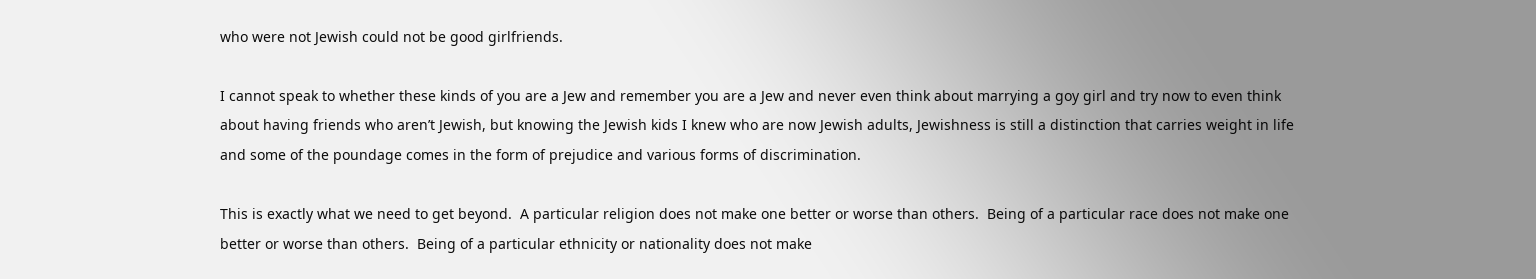who were not Jewish could not be good girlfriends.

I cannot speak to whether these kinds of you are a Jew and remember you are a Jew and never even think about marrying a goy girl and try now to even think about having friends who aren’t Jewish, but knowing the Jewish kids I knew who are now Jewish adults, Jewishness is still a distinction that carries weight in life and some of the poundage comes in the form of prejudice and various forms of discrimination.

This is exactly what we need to get beyond.  A particular religion does not make one better or worse than others.  Being of a particular race does not make one better or worse than others.  Being of a particular ethnicity or nationality does not make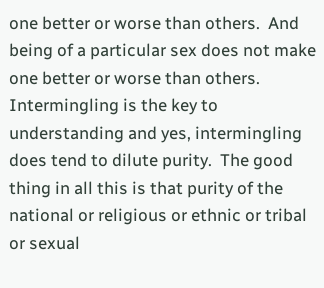one better or worse than others.  And being of a particular sex does not make one better or worse than others. Intermingling is the key to understanding and yes, intermingling does tend to dilute purity.  The good thing in all this is that purity of the national or religious or ethnic or tribal or sexual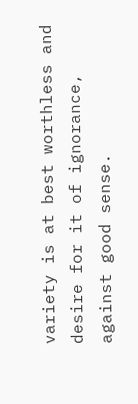variety is at best worthless and desire for it of ignorance, against good sense.